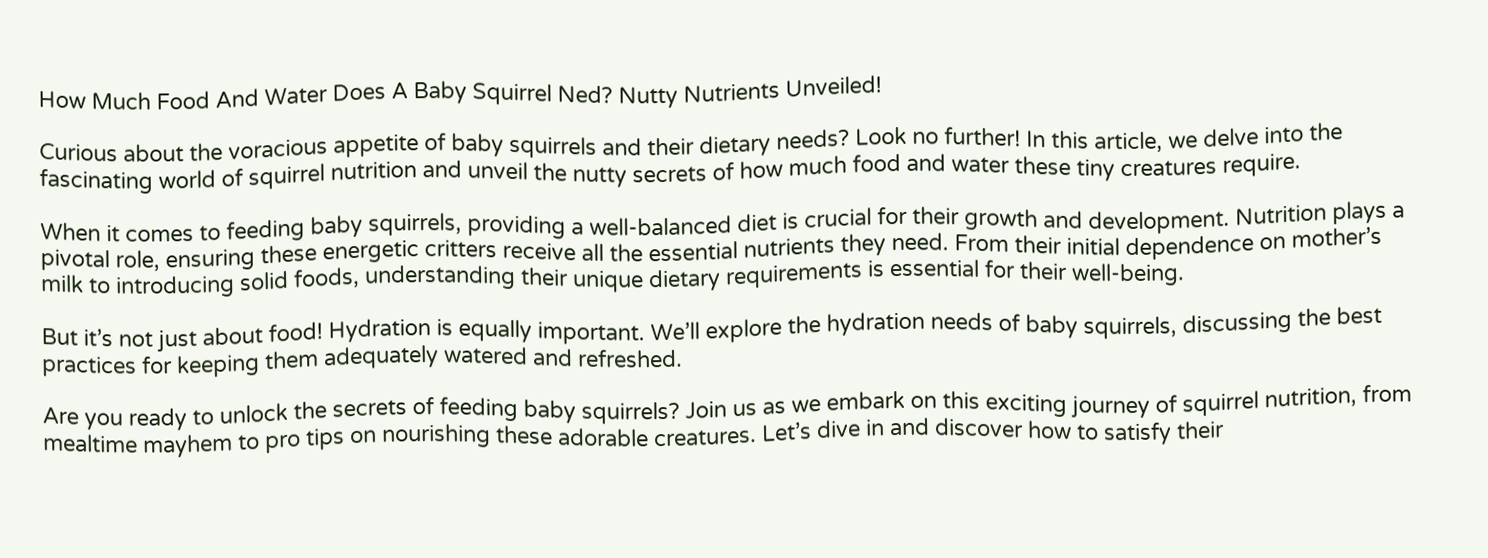How Much Food And Water Does A Baby Squirrel Ned? Nutty Nutrients Unveiled!

Curious about the voracious appetite of baby squirrels and their dietary needs? Look no further! In this article, we delve into the fascinating world of squirrel nutrition and unveil the nutty secrets of how much food and water these tiny creatures require.

When it comes to feeding baby squirrels, providing a well-balanced diet is crucial for their growth and development. Nutrition plays a pivotal role, ensuring these energetic critters receive all the essential nutrients they need. From their initial dependence on mother’s milk to introducing solid foods, understanding their unique dietary requirements is essential for their well-being.

But it’s not just about food! Hydration is equally important. We’ll explore the hydration needs of baby squirrels, discussing the best practices for keeping them adequately watered and refreshed.

Are you ready to unlock the secrets of feeding baby squirrels? Join us as we embark on this exciting journey of squirrel nutrition, from mealtime mayhem to pro tips on nourishing these adorable creatures. Let’s dive in and discover how to satisfy their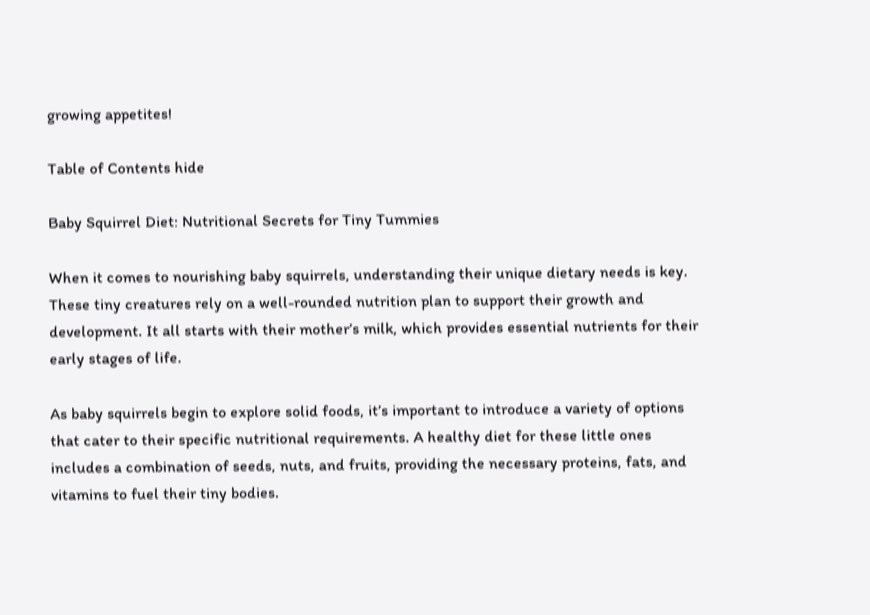growing appetites!

Table of Contents hide

Baby Squirrel Diet: Nutritional Secrets for Tiny Tummies

When it comes to nourishing baby squirrels, understanding their unique dietary needs is key. These tiny creatures rely on a well-rounded nutrition plan to support their growth and development. It all starts with their mother’s milk, which provides essential nutrients for their early stages of life.

As baby squirrels begin to explore solid foods, it’s important to introduce a variety of options that cater to their specific nutritional requirements. A healthy diet for these little ones includes a combination of seeds, nuts, and fruits, providing the necessary proteins, fats, and vitamins to fuel their tiny bodies.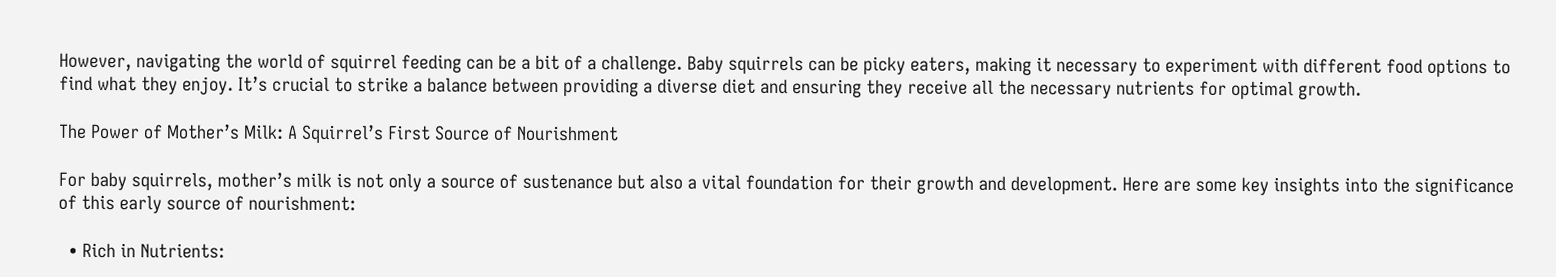However, navigating the world of squirrel feeding can be a bit of a challenge. Baby squirrels can be picky eaters, making it necessary to experiment with different food options to find what they enjoy. It’s crucial to strike a balance between providing a diverse diet and ensuring they receive all the necessary nutrients for optimal growth.

The Power of Mother’s Milk: A Squirrel’s First Source of Nourishment

For baby squirrels, mother’s milk is not only a source of sustenance but also a vital foundation for their growth and development. Here are some key insights into the significance of this early source of nourishment:

  • Rich in Nutrients: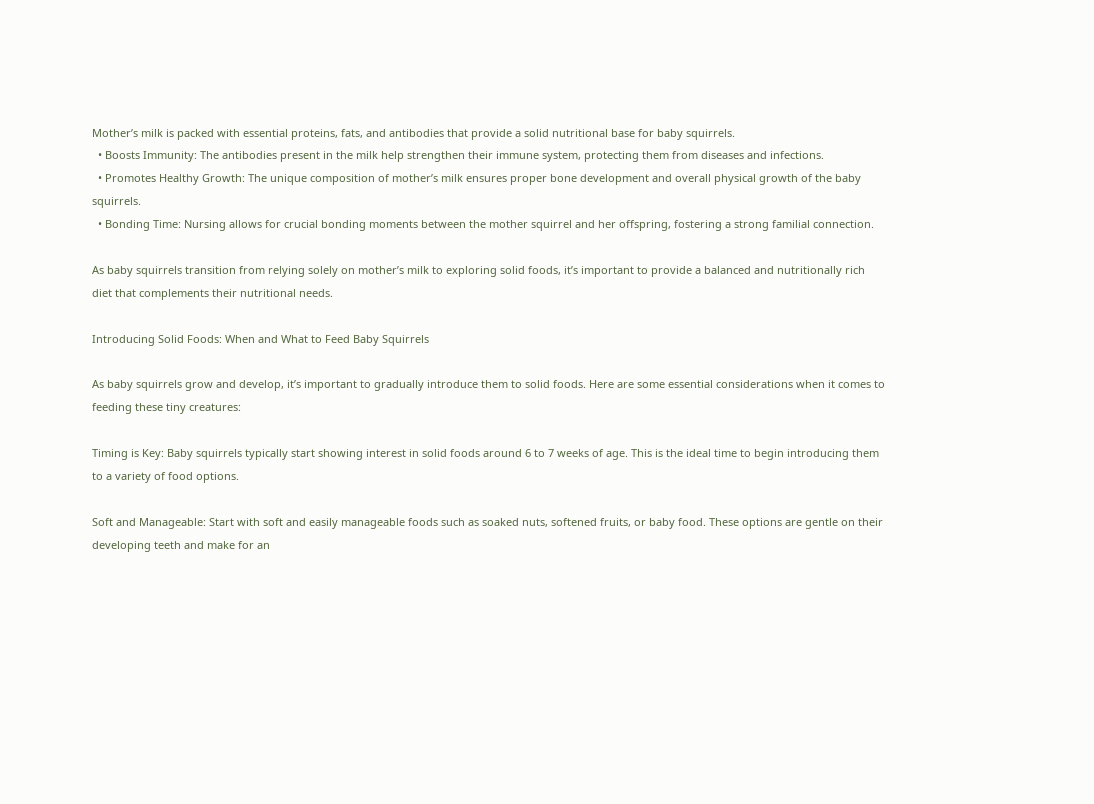Mother’s milk is packed with essential proteins, fats, and antibodies that provide a solid nutritional base for baby squirrels.
  • Boosts Immunity: The antibodies present in the milk help strengthen their immune system, protecting them from diseases and infections.
  • Promotes Healthy Growth: The unique composition of mother’s milk ensures proper bone development and overall physical growth of the baby squirrels.
  • Bonding Time: Nursing allows for crucial bonding moments between the mother squirrel and her offspring, fostering a strong familial connection.

As baby squirrels transition from relying solely on mother’s milk to exploring solid foods, it’s important to provide a balanced and nutritionally rich diet that complements their nutritional needs.

Introducing Solid Foods: When and What to Feed Baby Squirrels

As baby squirrels grow and develop, it’s important to gradually introduce them to solid foods. Here are some essential considerations when it comes to feeding these tiny creatures:

Timing is Key: Baby squirrels typically start showing interest in solid foods around 6 to 7 weeks of age. This is the ideal time to begin introducing them to a variety of food options.

Soft and Manageable: Start with soft and easily manageable foods such as soaked nuts, softened fruits, or baby food. These options are gentle on their developing teeth and make for an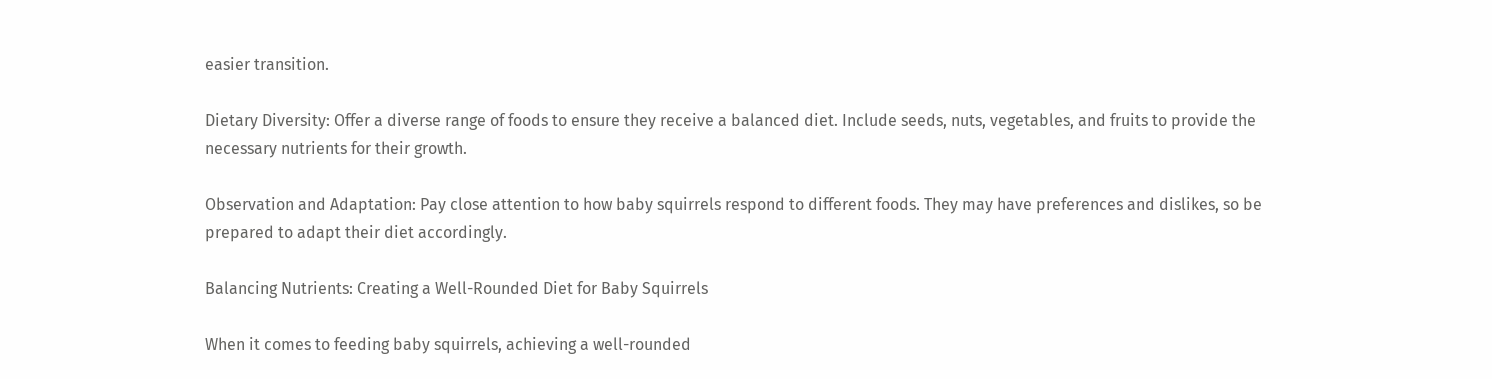easier transition.

Dietary Diversity: Offer a diverse range of foods to ensure they receive a balanced diet. Include seeds, nuts, vegetables, and fruits to provide the necessary nutrients for their growth.

Observation and Adaptation: Pay close attention to how baby squirrels respond to different foods. They may have preferences and dislikes, so be prepared to adapt their diet accordingly.

Balancing Nutrients: Creating a Well-Rounded Diet for Baby Squirrels

When it comes to feeding baby squirrels, achieving a well-rounded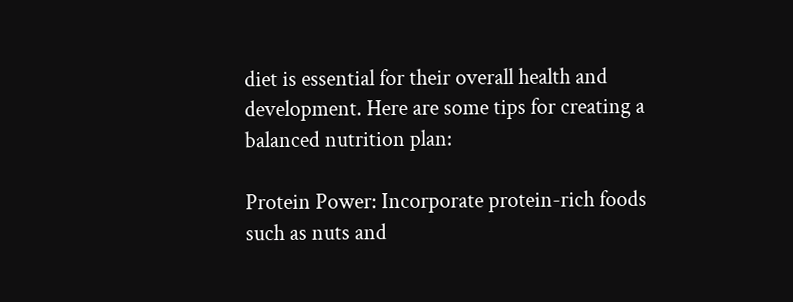diet is essential for their overall health and development. Here are some tips for creating a balanced nutrition plan:

Protein Power: Incorporate protein-rich foods such as nuts and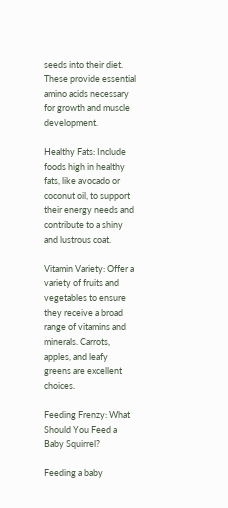seeds into their diet. These provide essential amino acids necessary for growth and muscle development.

Healthy Fats: Include foods high in healthy fats, like avocado or coconut oil, to support their energy needs and contribute to a shiny and lustrous coat.

Vitamin Variety: Offer a variety of fruits and vegetables to ensure they receive a broad range of vitamins and minerals. Carrots, apples, and leafy greens are excellent choices.

Feeding Frenzy: What Should You Feed a Baby Squirrel?

Feeding a baby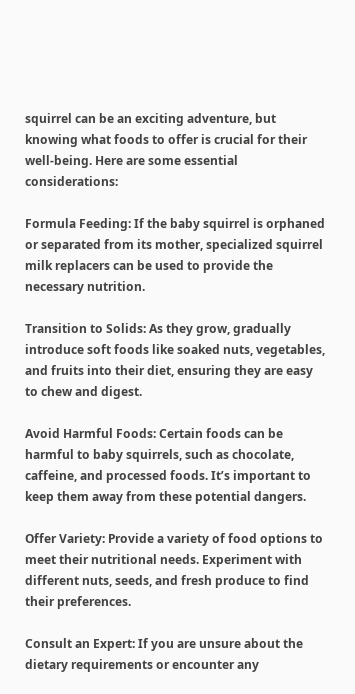squirrel can be an exciting adventure, but knowing what foods to offer is crucial for their well-being. Here are some essential considerations:

Formula Feeding: If the baby squirrel is orphaned or separated from its mother, specialized squirrel milk replacers can be used to provide the necessary nutrition.

Transition to Solids: As they grow, gradually introduce soft foods like soaked nuts, vegetables, and fruits into their diet, ensuring they are easy to chew and digest.

Avoid Harmful Foods: Certain foods can be harmful to baby squirrels, such as chocolate, caffeine, and processed foods. It’s important to keep them away from these potential dangers.

Offer Variety: Provide a variety of food options to meet their nutritional needs. Experiment with different nuts, seeds, and fresh produce to find their preferences.

Consult an Expert: If you are unsure about the dietary requirements or encounter any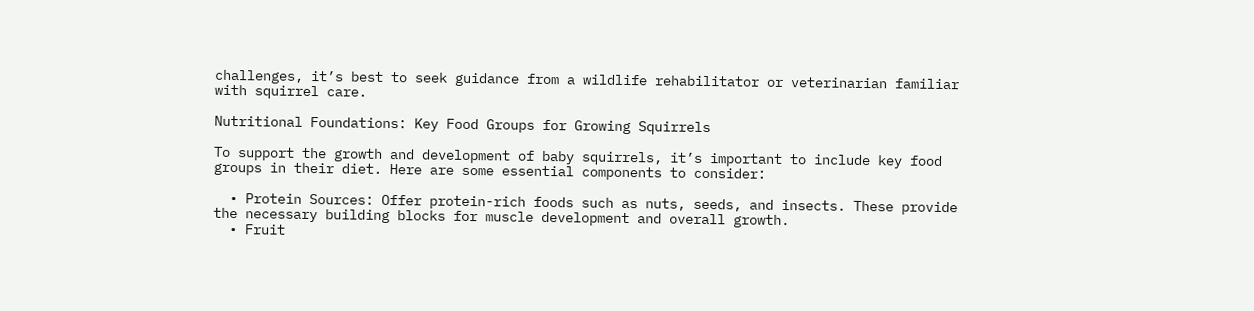challenges, it’s best to seek guidance from a wildlife rehabilitator or veterinarian familiar with squirrel care.

Nutritional Foundations: Key Food Groups for Growing Squirrels

To support the growth and development of baby squirrels, it’s important to include key food groups in their diet. Here are some essential components to consider:

  • Protein Sources: Offer protein-rich foods such as nuts, seeds, and insects. These provide the necessary building blocks for muscle development and overall growth.
  • Fruit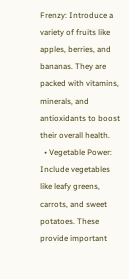Frenzy: Introduce a variety of fruits like apples, berries, and bananas. They are packed with vitamins, minerals, and antioxidants to boost their overall health.
  • Vegetable Power: Include vegetables like leafy greens, carrots, and sweet potatoes. These provide important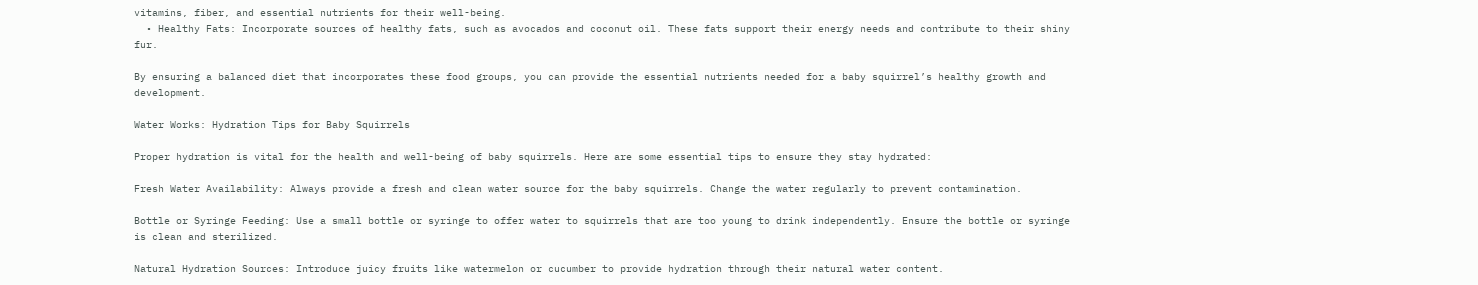vitamins, fiber, and essential nutrients for their well-being.
  • Healthy Fats: Incorporate sources of healthy fats, such as avocados and coconut oil. These fats support their energy needs and contribute to their shiny fur.

By ensuring a balanced diet that incorporates these food groups, you can provide the essential nutrients needed for a baby squirrel’s healthy growth and development.

Water Works: Hydration Tips for Baby Squirrels

Proper hydration is vital for the health and well-being of baby squirrels. Here are some essential tips to ensure they stay hydrated:

Fresh Water Availability: Always provide a fresh and clean water source for the baby squirrels. Change the water regularly to prevent contamination.

Bottle or Syringe Feeding: Use a small bottle or syringe to offer water to squirrels that are too young to drink independently. Ensure the bottle or syringe is clean and sterilized.

Natural Hydration Sources: Introduce juicy fruits like watermelon or cucumber to provide hydration through their natural water content.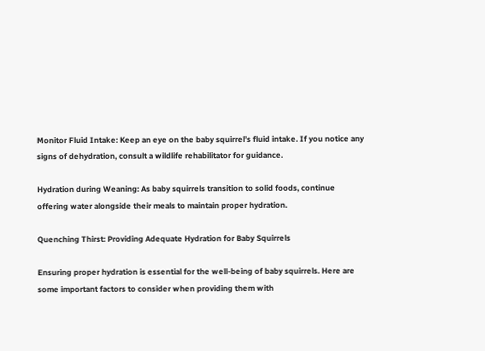Monitor Fluid Intake: Keep an eye on the baby squirrel’s fluid intake. If you notice any signs of dehydration, consult a wildlife rehabilitator for guidance.

Hydration during Weaning: As baby squirrels transition to solid foods, continue offering water alongside their meals to maintain proper hydration.

Quenching Thirst: Providing Adequate Hydration for Baby Squirrels

Ensuring proper hydration is essential for the well-being of baby squirrels. Here are some important factors to consider when providing them with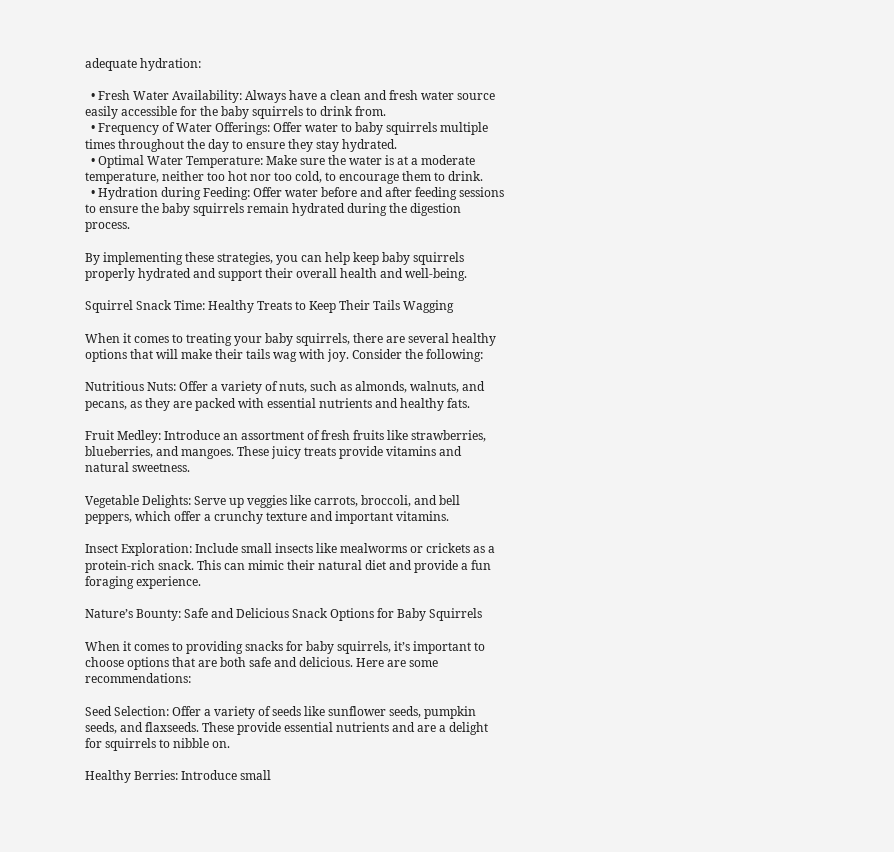adequate hydration:

  • Fresh Water Availability: Always have a clean and fresh water source easily accessible for the baby squirrels to drink from.
  • Frequency of Water Offerings: Offer water to baby squirrels multiple times throughout the day to ensure they stay hydrated.
  • Optimal Water Temperature: Make sure the water is at a moderate temperature, neither too hot nor too cold, to encourage them to drink.
  • Hydration during Feeding: Offer water before and after feeding sessions to ensure the baby squirrels remain hydrated during the digestion process.

By implementing these strategies, you can help keep baby squirrels properly hydrated and support their overall health and well-being.

Squirrel Snack Time: Healthy Treats to Keep Their Tails Wagging

When it comes to treating your baby squirrels, there are several healthy options that will make their tails wag with joy. Consider the following:

Nutritious Nuts: Offer a variety of nuts, such as almonds, walnuts, and pecans, as they are packed with essential nutrients and healthy fats.

Fruit Medley: Introduce an assortment of fresh fruits like strawberries, blueberries, and mangoes. These juicy treats provide vitamins and natural sweetness.

Vegetable Delights: Serve up veggies like carrots, broccoli, and bell peppers, which offer a crunchy texture and important vitamins.

Insect Exploration: Include small insects like mealworms or crickets as a protein-rich snack. This can mimic their natural diet and provide a fun foraging experience.

Nature’s Bounty: Safe and Delicious Snack Options for Baby Squirrels

When it comes to providing snacks for baby squirrels, it’s important to choose options that are both safe and delicious. Here are some recommendations:

Seed Selection: Offer a variety of seeds like sunflower seeds, pumpkin seeds, and flaxseeds. These provide essential nutrients and are a delight for squirrels to nibble on.

Healthy Berries: Introduce small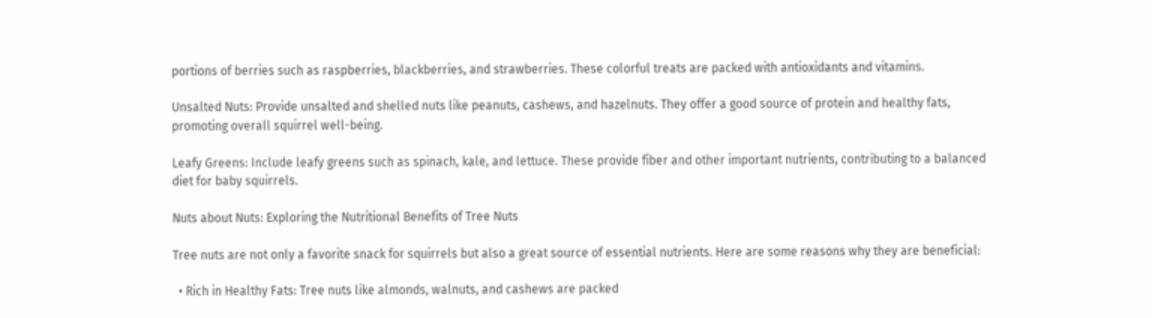portions of berries such as raspberries, blackberries, and strawberries. These colorful treats are packed with antioxidants and vitamins.

Unsalted Nuts: Provide unsalted and shelled nuts like peanuts, cashews, and hazelnuts. They offer a good source of protein and healthy fats, promoting overall squirrel well-being.

Leafy Greens: Include leafy greens such as spinach, kale, and lettuce. These provide fiber and other important nutrients, contributing to a balanced diet for baby squirrels.

Nuts about Nuts: Exploring the Nutritional Benefits of Tree Nuts

Tree nuts are not only a favorite snack for squirrels but also a great source of essential nutrients. Here are some reasons why they are beneficial:

  • Rich in Healthy Fats: Tree nuts like almonds, walnuts, and cashews are packed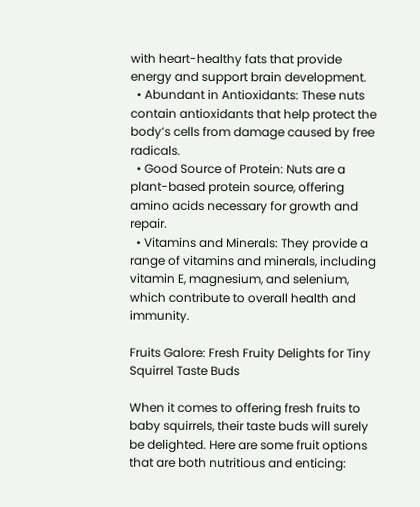with heart-healthy fats that provide energy and support brain development.
  • Abundant in Antioxidants: These nuts contain antioxidants that help protect the body’s cells from damage caused by free radicals.
  • Good Source of Protein: Nuts are a plant-based protein source, offering amino acids necessary for growth and repair.
  • Vitamins and Minerals: They provide a range of vitamins and minerals, including vitamin E, magnesium, and selenium, which contribute to overall health and immunity.

Fruits Galore: Fresh Fruity Delights for Tiny Squirrel Taste Buds

When it comes to offering fresh fruits to baby squirrels, their taste buds will surely be delighted. Here are some fruit options that are both nutritious and enticing: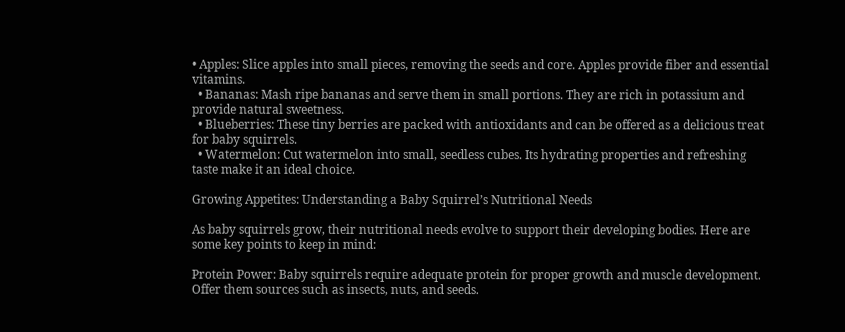• Apples: Slice apples into small pieces, removing the seeds and core. Apples provide fiber and essential vitamins.
  • Bananas: Mash ripe bananas and serve them in small portions. They are rich in potassium and provide natural sweetness.
  • Blueberries: These tiny berries are packed with antioxidants and can be offered as a delicious treat for baby squirrels.
  • Watermelon: Cut watermelon into small, seedless cubes. Its hydrating properties and refreshing taste make it an ideal choice.

Growing Appetites: Understanding a Baby Squirrel’s Nutritional Needs

As baby squirrels grow, their nutritional needs evolve to support their developing bodies. Here are some key points to keep in mind:

Protein Power: Baby squirrels require adequate protein for proper growth and muscle development. Offer them sources such as insects, nuts, and seeds.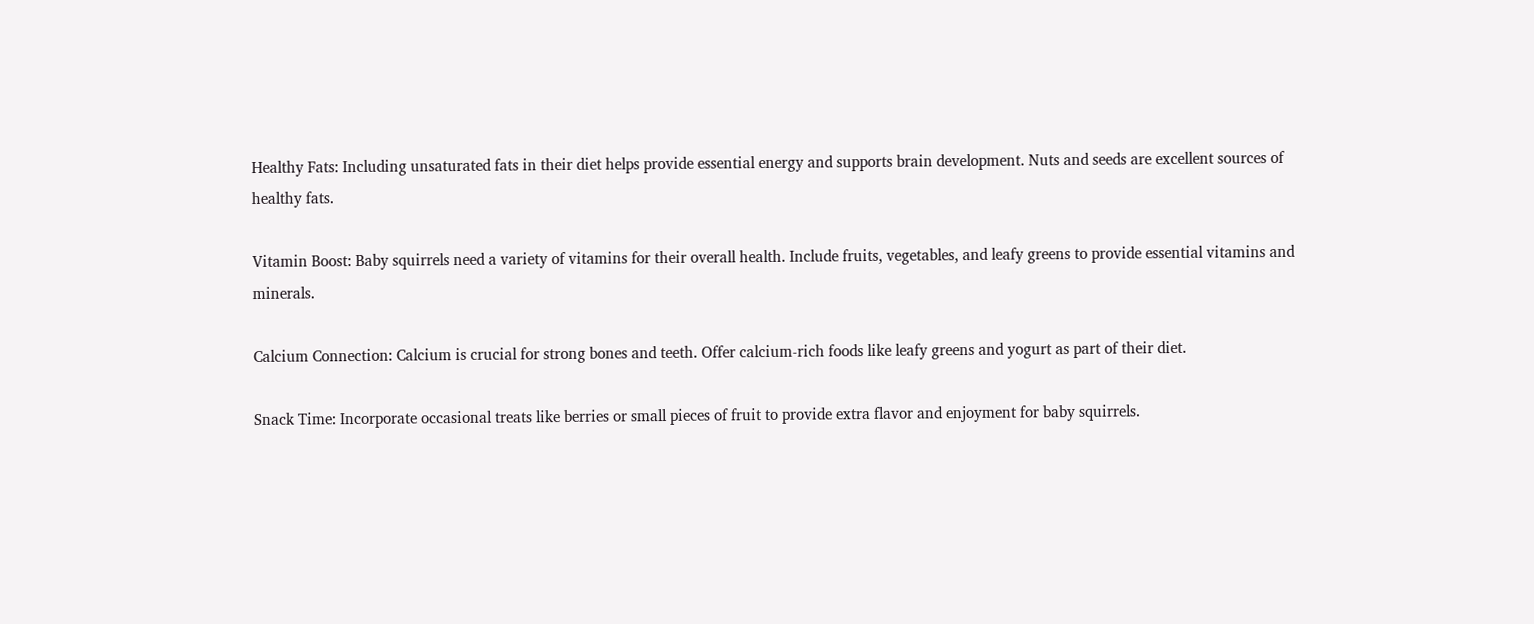Healthy Fats: Including unsaturated fats in their diet helps provide essential energy and supports brain development. Nuts and seeds are excellent sources of healthy fats.

Vitamin Boost: Baby squirrels need a variety of vitamins for their overall health. Include fruits, vegetables, and leafy greens to provide essential vitamins and minerals.

Calcium Connection: Calcium is crucial for strong bones and teeth. Offer calcium-rich foods like leafy greens and yogurt as part of their diet.

Snack Time: Incorporate occasional treats like berries or small pieces of fruit to provide extra flavor and enjoyment for baby squirrels.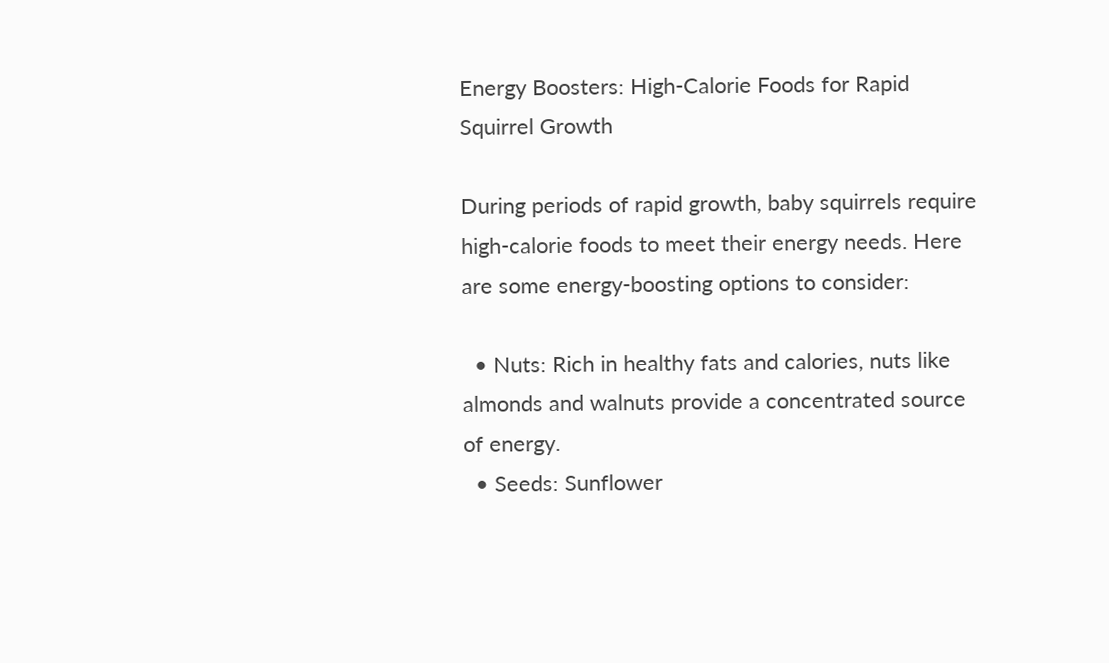Energy Boosters: High-Calorie Foods for Rapid Squirrel Growth

During periods of rapid growth, baby squirrels require high-calorie foods to meet their energy needs. Here are some energy-boosting options to consider:

  • Nuts: Rich in healthy fats and calories, nuts like almonds and walnuts provide a concentrated source of energy.
  • Seeds: Sunflower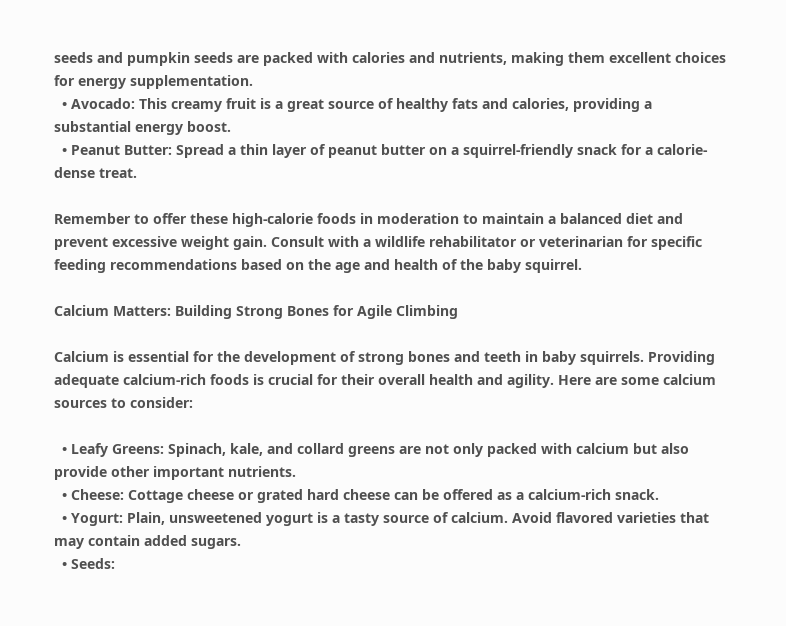seeds and pumpkin seeds are packed with calories and nutrients, making them excellent choices for energy supplementation.
  • Avocado: This creamy fruit is a great source of healthy fats and calories, providing a substantial energy boost.
  • Peanut Butter: Spread a thin layer of peanut butter on a squirrel-friendly snack for a calorie-dense treat.

Remember to offer these high-calorie foods in moderation to maintain a balanced diet and prevent excessive weight gain. Consult with a wildlife rehabilitator or veterinarian for specific feeding recommendations based on the age and health of the baby squirrel.

Calcium Matters: Building Strong Bones for Agile Climbing

Calcium is essential for the development of strong bones and teeth in baby squirrels. Providing adequate calcium-rich foods is crucial for their overall health and agility. Here are some calcium sources to consider:

  • Leafy Greens: Spinach, kale, and collard greens are not only packed with calcium but also provide other important nutrients.
  • Cheese: Cottage cheese or grated hard cheese can be offered as a calcium-rich snack.
  • Yogurt: Plain, unsweetened yogurt is a tasty source of calcium. Avoid flavored varieties that may contain added sugars.
  • Seeds: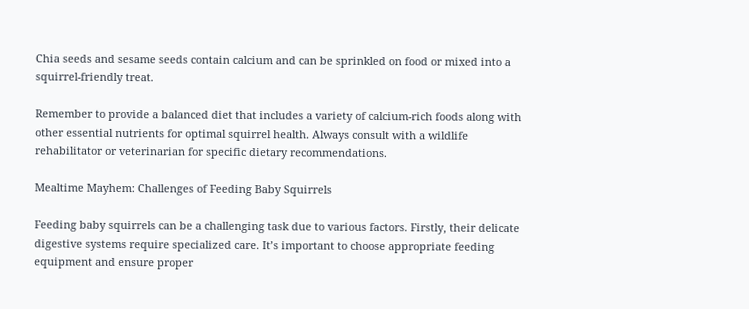Chia seeds and sesame seeds contain calcium and can be sprinkled on food or mixed into a squirrel-friendly treat.

Remember to provide a balanced diet that includes a variety of calcium-rich foods along with other essential nutrients for optimal squirrel health. Always consult with a wildlife rehabilitator or veterinarian for specific dietary recommendations.

Mealtime Mayhem: Challenges of Feeding Baby Squirrels

Feeding baby squirrels can be a challenging task due to various factors. Firstly, their delicate digestive systems require specialized care. It’s important to choose appropriate feeding equipment and ensure proper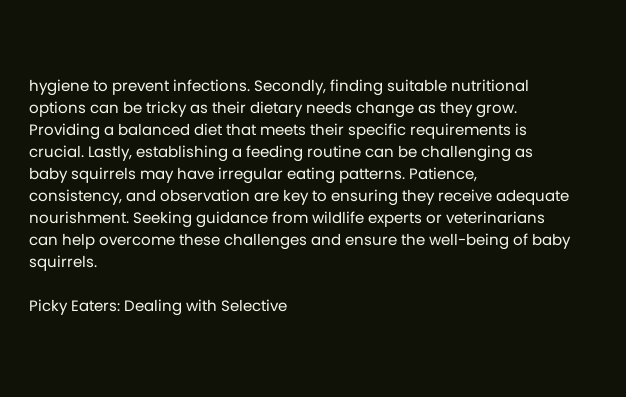hygiene to prevent infections. Secondly, finding suitable nutritional options can be tricky as their dietary needs change as they grow. Providing a balanced diet that meets their specific requirements is crucial. Lastly, establishing a feeding routine can be challenging as baby squirrels may have irregular eating patterns. Patience, consistency, and observation are key to ensuring they receive adequate nourishment. Seeking guidance from wildlife experts or veterinarians can help overcome these challenges and ensure the well-being of baby squirrels.

Picky Eaters: Dealing with Selective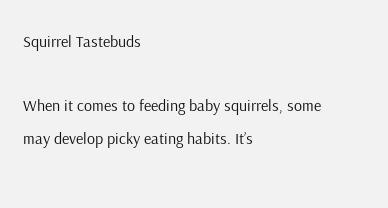Squirrel Tastebuds

When it comes to feeding baby squirrels, some may develop picky eating habits. It’s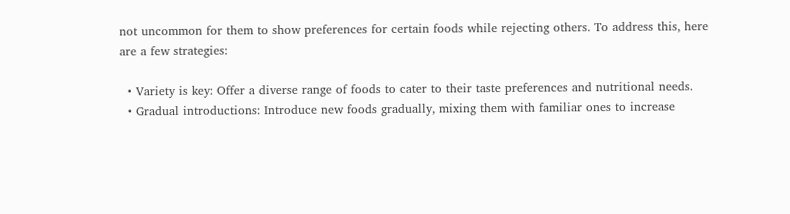not uncommon for them to show preferences for certain foods while rejecting others. To address this, here are a few strategies:

  • Variety is key: Offer a diverse range of foods to cater to their taste preferences and nutritional needs.
  • Gradual introductions: Introduce new foods gradually, mixing them with familiar ones to increase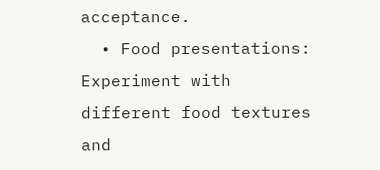acceptance.
  • Food presentations: Experiment with different food textures and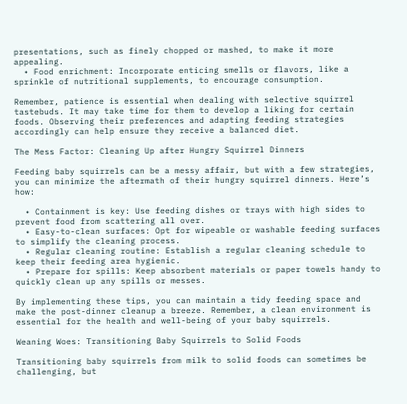presentations, such as finely chopped or mashed, to make it more appealing.
  • Food enrichment: Incorporate enticing smells or flavors, like a sprinkle of nutritional supplements, to encourage consumption.

Remember, patience is essential when dealing with selective squirrel tastebuds. It may take time for them to develop a liking for certain foods. Observing their preferences and adapting feeding strategies accordingly can help ensure they receive a balanced diet.

The Mess Factor: Cleaning Up after Hungry Squirrel Dinners

Feeding baby squirrels can be a messy affair, but with a few strategies, you can minimize the aftermath of their hungry squirrel dinners. Here’s how:

  • Containment is key: Use feeding dishes or trays with high sides to prevent food from scattering all over.
  • Easy-to-clean surfaces: Opt for wipeable or washable feeding surfaces to simplify the cleaning process.
  • Regular cleaning routine: Establish a regular cleaning schedule to keep their feeding area hygienic.
  • Prepare for spills: Keep absorbent materials or paper towels handy to quickly clean up any spills or messes.

By implementing these tips, you can maintain a tidy feeding space and make the post-dinner cleanup a breeze. Remember, a clean environment is essential for the health and well-being of your baby squirrels.

Weaning Woes: Transitioning Baby Squirrels to Solid Foods

Transitioning baby squirrels from milk to solid foods can sometimes be challenging, but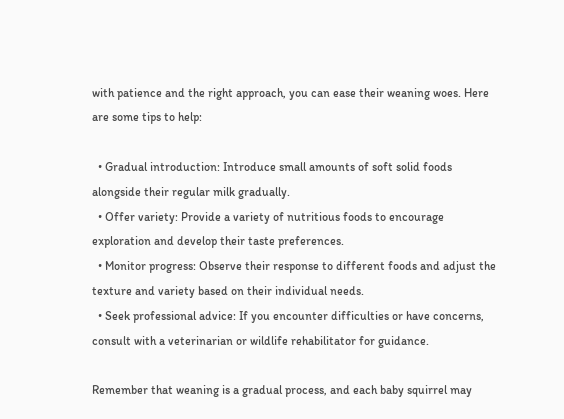with patience and the right approach, you can ease their weaning woes. Here are some tips to help:

  • Gradual introduction: Introduce small amounts of soft solid foods alongside their regular milk gradually.
  • Offer variety: Provide a variety of nutritious foods to encourage exploration and develop their taste preferences.
  • Monitor progress: Observe their response to different foods and adjust the texture and variety based on their individual needs.
  • Seek professional advice: If you encounter difficulties or have concerns, consult with a veterinarian or wildlife rehabilitator for guidance.

Remember that weaning is a gradual process, and each baby squirrel may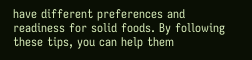have different preferences and readiness for solid foods. By following these tips, you can help them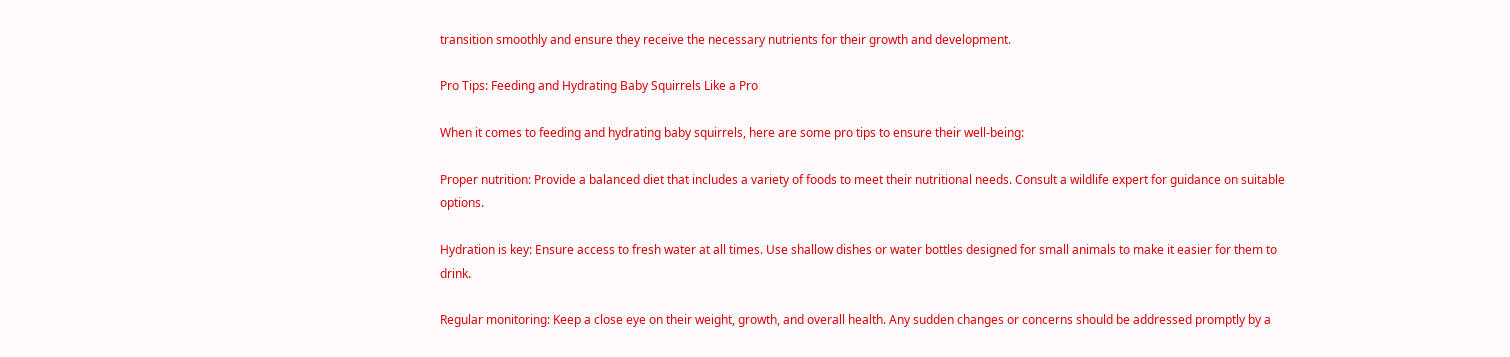transition smoothly and ensure they receive the necessary nutrients for their growth and development.

Pro Tips: Feeding and Hydrating Baby Squirrels Like a Pro

When it comes to feeding and hydrating baby squirrels, here are some pro tips to ensure their well-being:

Proper nutrition: Provide a balanced diet that includes a variety of foods to meet their nutritional needs. Consult a wildlife expert for guidance on suitable options.

Hydration is key: Ensure access to fresh water at all times. Use shallow dishes or water bottles designed for small animals to make it easier for them to drink.

Regular monitoring: Keep a close eye on their weight, growth, and overall health. Any sudden changes or concerns should be addressed promptly by a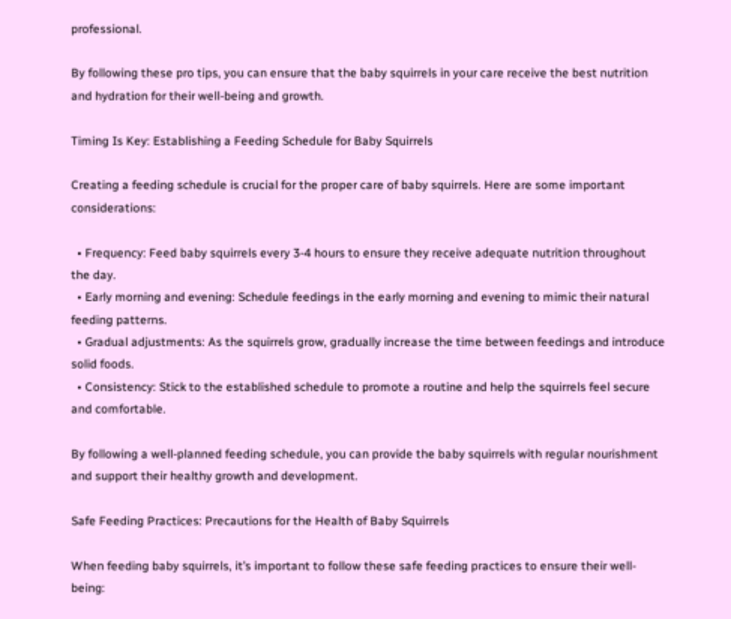professional.

By following these pro tips, you can ensure that the baby squirrels in your care receive the best nutrition and hydration for their well-being and growth.

Timing Is Key: Establishing a Feeding Schedule for Baby Squirrels

Creating a feeding schedule is crucial for the proper care of baby squirrels. Here are some important considerations:

  • Frequency: Feed baby squirrels every 3-4 hours to ensure they receive adequate nutrition throughout the day.
  • Early morning and evening: Schedule feedings in the early morning and evening to mimic their natural feeding patterns.
  • Gradual adjustments: As the squirrels grow, gradually increase the time between feedings and introduce solid foods.
  • Consistency: Stick to the established schedule to promote a routine and help the squirrels feel secure and comfortable.

By following a well-planned feeding schedule, you can provide the baby squirrels with regular nourishment and support their healthy growth and development.

Safe Feeding Practices: Precautions for the Health of Baby Squirrels

When feeding baby squirrels, it’s important to follow these safe feeding practices to ensure their well-being: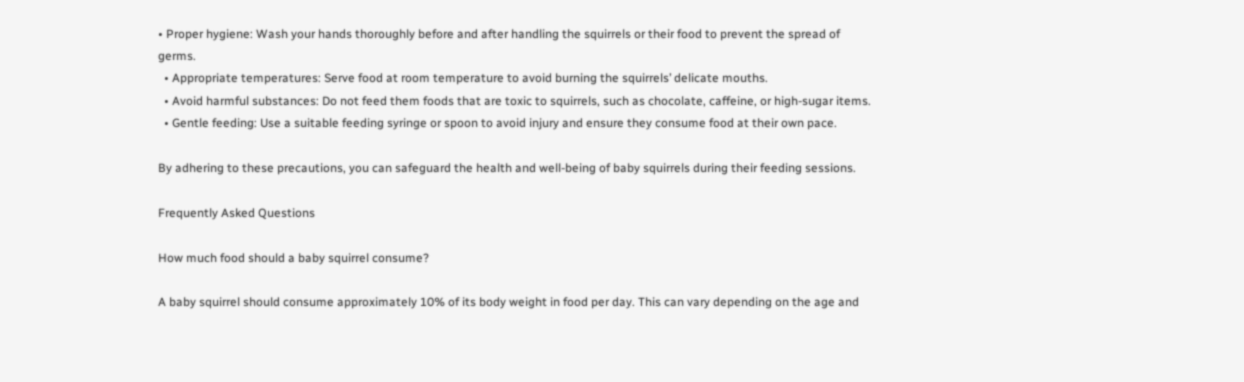• Proper hygiene: Wash your hands thoroughly before and after handling the squirrels or their food to prevent the spread of germs.
  • Appropriate temperatures: Serve food at room temperature to avoid burning the squirrels’ delicate mouths.
  • Avoid harmful substances: Do not feed them foods that are toxic to squirrels, such as chocolate, caffeine, or high-sugar items.
  • Gentle feeding: Use a suitable feeding syringe or spoon to avoid injury and ensure they consume food at their own pace.

By adhering to these precautions, you can safeguard the health and well-being of baby squirrels during their feeding sessions.

Frequently Asked Questions

How much food should a baby squirrel consume?

A baby squirrel should consume approximately 10% of its body weight in food per day. This can vary depending on the age and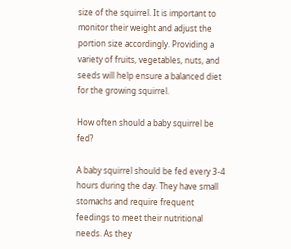size of the squirrel. It is important to monitor their weight and adjust the portion size accordingly. Providing a variety of fruits, vegetables, nuts, and seeds will help ensure a balanced diet for the growing squirrel.

How often should a baby squirrel be fed?

A baby squirrel should be fed every 3-4 hours during the day. They have small stomachs and require frequent feedings to meet their nutritional needs. As they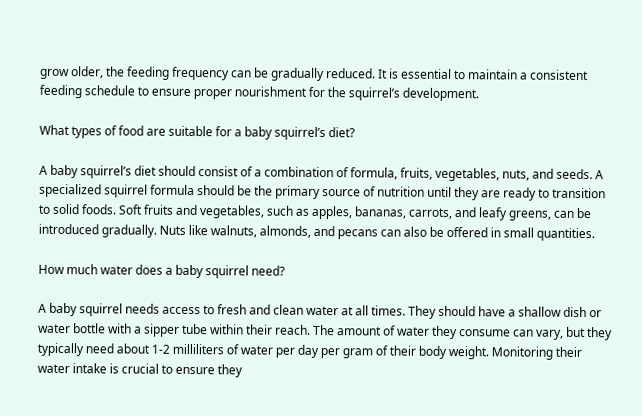grow older, the feeding frequency can be gradually reduced. It is essential to maintain a consistent feeding schedule to ensure proper nourishment for the squirrel’s development.

What types of food are suitable for a baby squirrel’s diet?

A baby squirrel’s diet should consist of a combination of formula, fruits, vegetables, nuts, and seeds. A specialized squirrel formula should be the primary source of nutrition until they are ready to transition to solid foods. Soft fruits and vegetables, such as apples, bananas, carrots, and leafy greens, can be introduced gradually. Nuts like walnuts, almonds, and pecans can also be offered in small quantities.

How much water does a baby squirrel need?

A baby squirrel needs access to fresh and clean water at all times. They should have a shallow dish or water bottle with a sipper tube within their reach. The amount of water they consume can vary, but they typically need about 1-2 milliliters of water per day per gram of their body weight. Monitoring their water intake is crucial to ensure they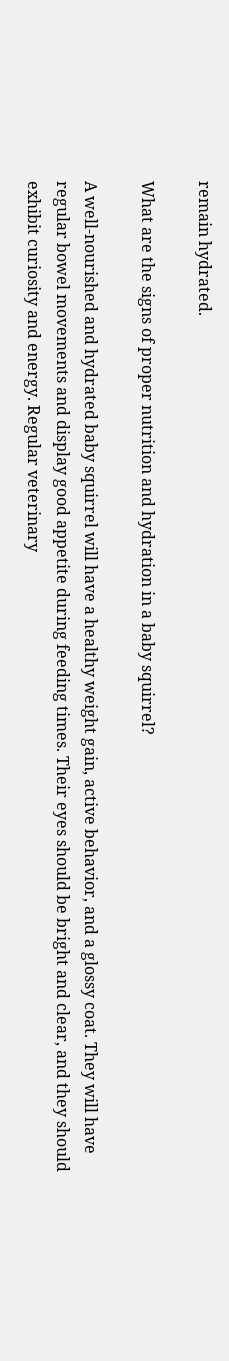remain hydrated.

What are the signs of proper nutrition and hydration in a baby squirrel?

A well-nourished and hydrated baby squirrel will have a healthy weight gain, active behavior, and a glossy coat. They will have regular bowel movements and display good appetite during feeding times. Their eyes should be bright and clear, and they should exhibit curiosity and energy. Regular veterinary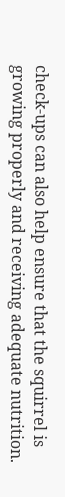check-ups can also help ensure that the squirrel is growing properly and receiving adequate nutrition.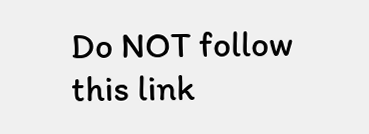Do NOT follow this link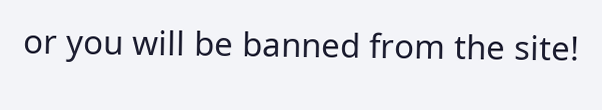or you will be banned from the site!